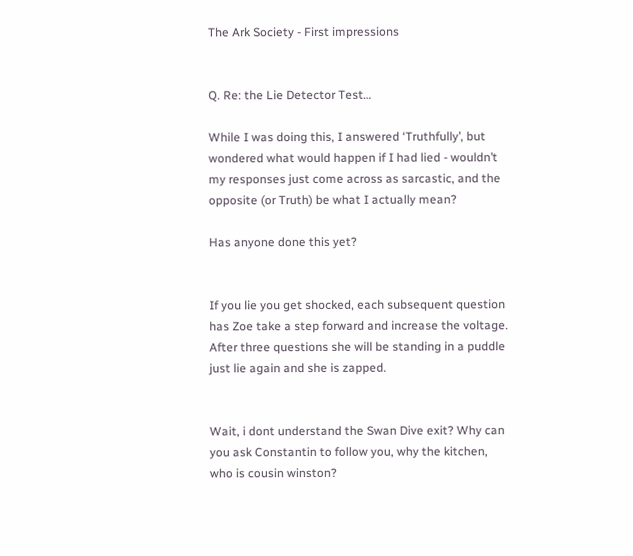The Ark Society - First impressions


Q. Re: the Lie Detector Test…

While I was doing this, I answered ‘Truthfully’, but wondered what would happen if I had lied - wouldn’t my responses just come across as sarcastic, and the opposite (or Truth) be what I actually mean?

Has anyone done this yet?


If you lie you get shocked, each subsequent question has Zoe take a step forward and increase the voltage. After three questions she will be standing in a puddle just lie again and she is zapped.


Wait, i dont understand the Swan Dive exit? Why can you ask Constantin to follow you, why the kitchen, who is cousin winston?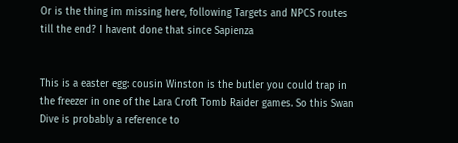Or is the thing im missing here, following Targets and NPCS routes till the end? I havent done that since Sapienza


This is a easter egg: cousin Winston is the butler you could trap in the freezer in one of the Lara Croft Tomb Raider games. So this Swan Dive is probably a reference to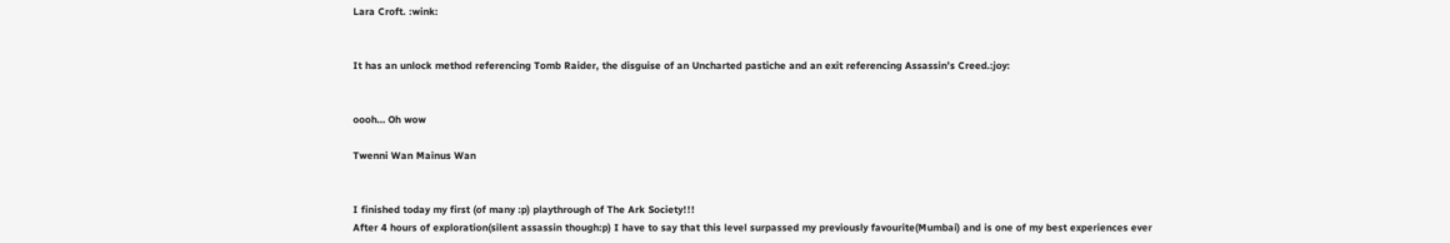Lara Croft. :wink:


It has an unlock method referencing Tomb Raider, the disguise of an Uncharted pastiche and an exit referencing Assassin’s Creed.:joy:


oooh… Oh wow

Twenni Wan Mainus Wan


I finished today my first (of many :p) playthrough of The Ark Society!!!
After 4 hours of exploration(silent assassin though:p) I have to say that this level surpassed my previously favourite(Mumbai) and is one of my best experiences ever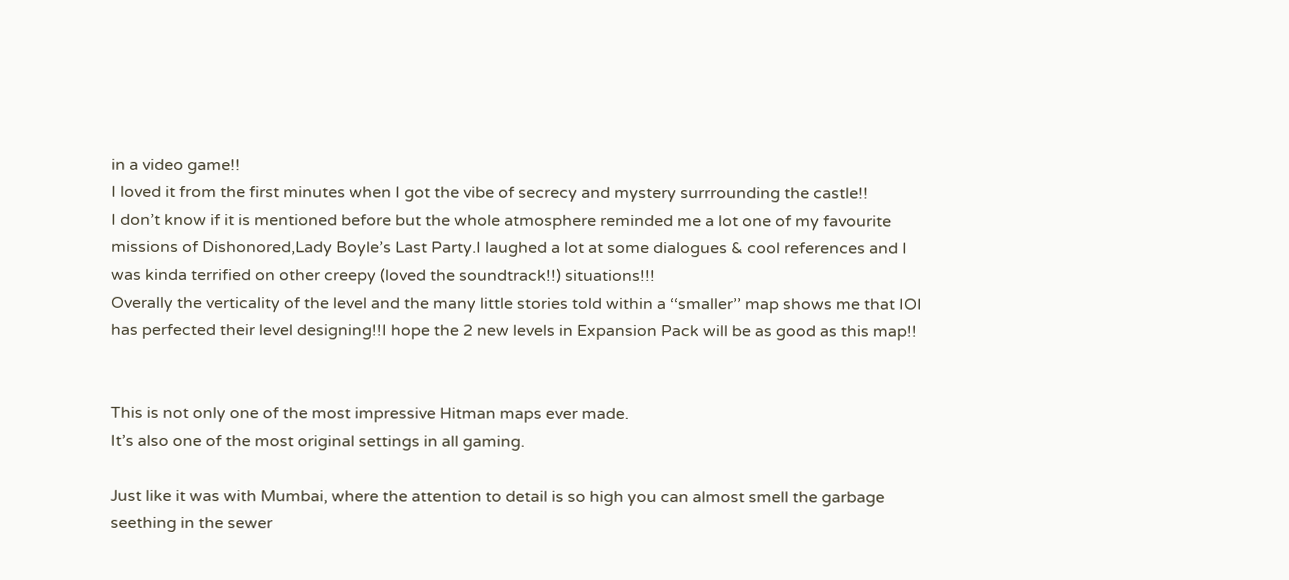in a video game!!
I loved it from the first minutes when I got the vibe of secrecy and mystery surrrounding the castle!!
I don’t know if it is mentioned before but the whole atmosphere reminded me a lot one of my favourite missions of Dishonored,Lady Boyle’s Last Party.I laughed a lot at some dialogues & cool references and I was kinda terrified on other creepy (loved the soundtrack!!) situations!!!
Overally the verticality of the level and the many little stories told within a ‘‘smaller’’ map shows me that IOI has perfected their level designing!!I hope the 2 new levels in Expansion Pack will be as good as this map!!


This is not only one of the most impressive Hitman maps ever made.
It’s also one of the most original settings in all gaming.

Just like it was with Mumbai, where the attention to detail is so high you can almost smell the garbage seething in the sewer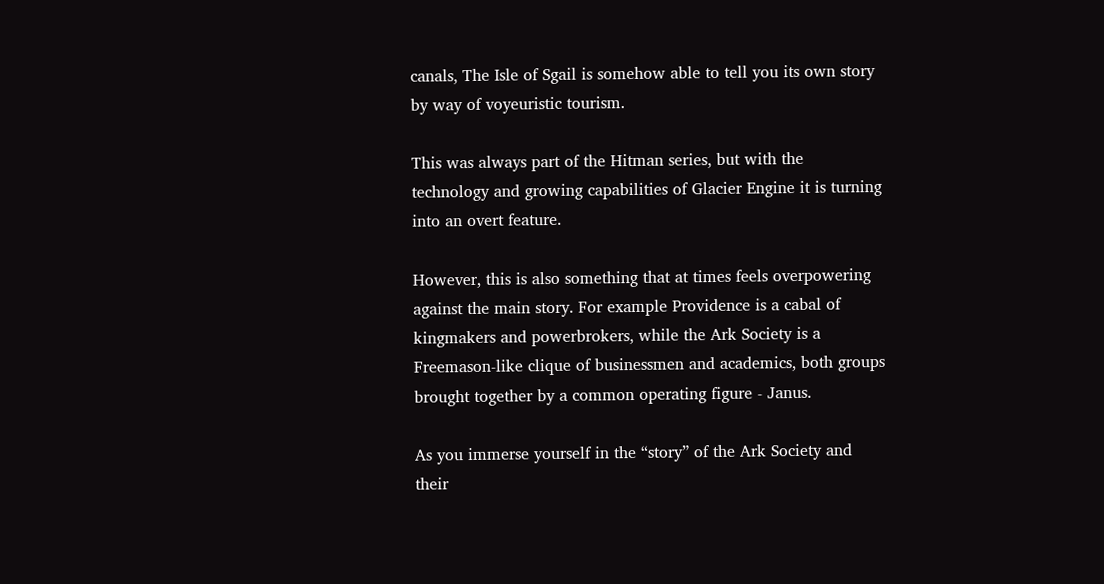canals, The Isle of Sgail is somehow able to tell you its own story by way of voyeuristic tourism.

This was always part of the Hitman series, but with the technology and growing capabilities of Glacier Engine it is turning into an overt feature.

However, this is also something that at times feels overpowering against the main story. For example Providence is a cabal of kingmakers and powerbrokers, while the Ark Society is a Freemason-like clique of businessmen and academics, both groups brought together by a common operating figure - Janus.

As you immerse yourself in the “story” of the Ark Society and their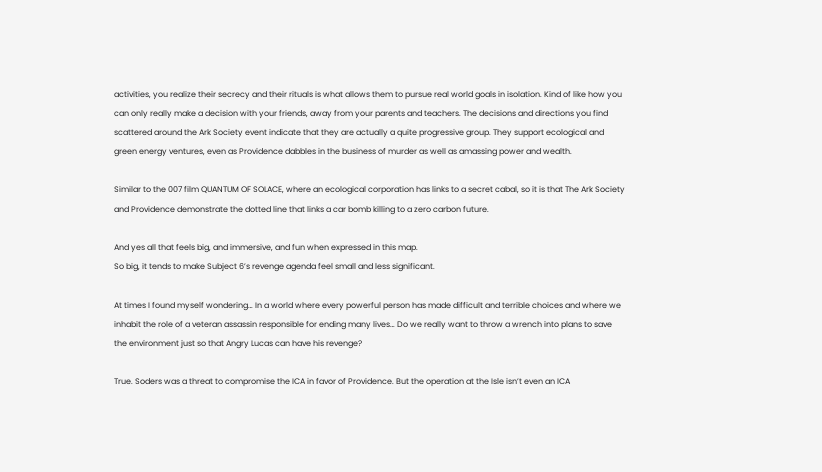activities, you realize their secrecy and their rituals is what allows them to pursue real world goals in isolation. Kind of like how you can only really make a decision with your friends, away from your parents and teachers. The decisions and directions you find scattered around the Ark Society event indicate that they are actually a quite progressive group. They support ecological and green energy ventures, even as Providence dabbles in the business of murder as well as amassing power and wealth.

Similar to the 007 film QUANTUM OF SOLACE, where an ecological corporation has links to a secret cabal, so it is that The Ark Society and Providence demonstrate the dotted line that links a car bomb killing to a zero carbon future.

And yes all that feels big, and immersive, and fun when expressed in this map.
So big, it tends to make Subject 6’s revenge agenda feel small and less significant.

At times I found myself wondering… In a world where every powerful person has made difficult and terrible choices and where we inhabit the role of a veteran assassin responsible for ending many lives… Do we really want to throw a wrench into plans to save the environment just so that Angry Lucas can have his revenge?

True. Soders was a threat to compromise the ICA in favor of Providence. But the operation at the Isle isn’t even an ICA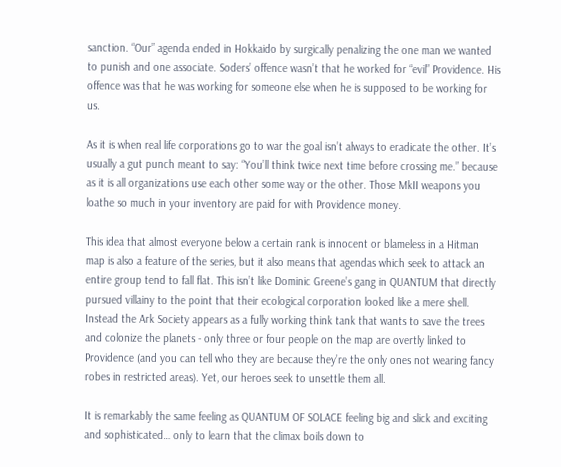sanction. “Our” agenda ended in Hokkaido by surgically penalizing the one man we wanted to punish and one associate. Soders’ offence wasn’t that he worked for “evil” Providence. His offence was that he was working for someone else when he is supposed to be working for us.

As it is when real life corporations go to war the goal isn’t always to eradicate the other. It’s usually a gut punch meant to say: “You’ll think twice next time before crossing me.” because as it is all organizations use each other some way or the other. Those MkII weapons you loathe so much in your inventory are paid for with Providence money.

This idea that almost everyone below a certain rank is innocent or blameless in a Hitman map is also a feature of the series, but it also means that agendas which seek to attack an entire group tend to fall flat. This isn’t like Dominic Greene’s gang in QUANTUM that directly pursued villainy to the point that their ecological corporation looked like a mere shell. Instead the Ark Society appears as a fully working think tank that wants to save the trees and colonize the planets - only three or four people on the map are overtly linked to Providence (and you can tell who they are because they’re the only ones not wearing fancy robes in restricted areas). Yet, our heroes seek to unsettle them all.

It is remarkably the same feeling as QUANTUM OF SOLACE feeling big and slick and exciting and sophisticated… only to learn that the climax boils down to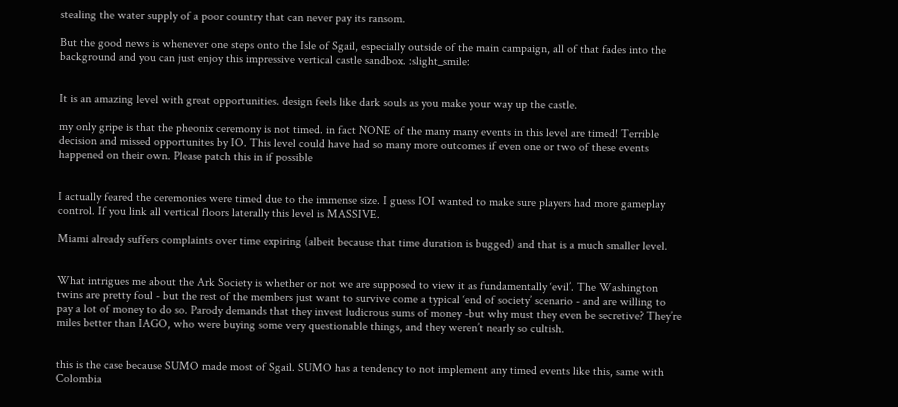stealing the water supply of a poor country that can never pay its ransom.

But the good news is whenever one steps onto the Isle of Sgail, especially outside of the main campaign, all of that fades into the background and you can just enjoy this impressive vertical castle sandbox. :slight_smile:


It is an amazing level with great opportunities. design feels like dark souls as you make your way up the castle.

my only gripe is that the pheonix ceremony is not timed. in fact NONE of the many many events in this level are timed! Terrible decision and missed opportunites by IO. This level could have had so many more outcomes if even one or two of these events happened on their own. Please patch this in if possible


I actually feared the ceremonies were timed due to the immense size. I guess IOI wanted to make sure players had more gameplay control. If you link all vertical floors laterally this level is MASSIVE.

Miami already suffers complaints over time expiring (albeit because that time duration is bugged) and that is a much smaller level.


What intrigues me about the Ark Society is whether or not we are supposed to view it as fundamentally ‘evil’. The Washington twins are pretty foul - but the rest of the members just want to survive come a typical ‘end of society’ scenario - and are willing to pay a lot of money to do so. Parody demands that they invest ludicrous sums of money -but why must they even be secretive? They’re miles better than IAGO, who were buying some very questionable things, and they weren’t nearly so cultish.


this is the case because SUMO made most of Sgail. SUMO has a tendency to not implement any timed events like this, same with Colombia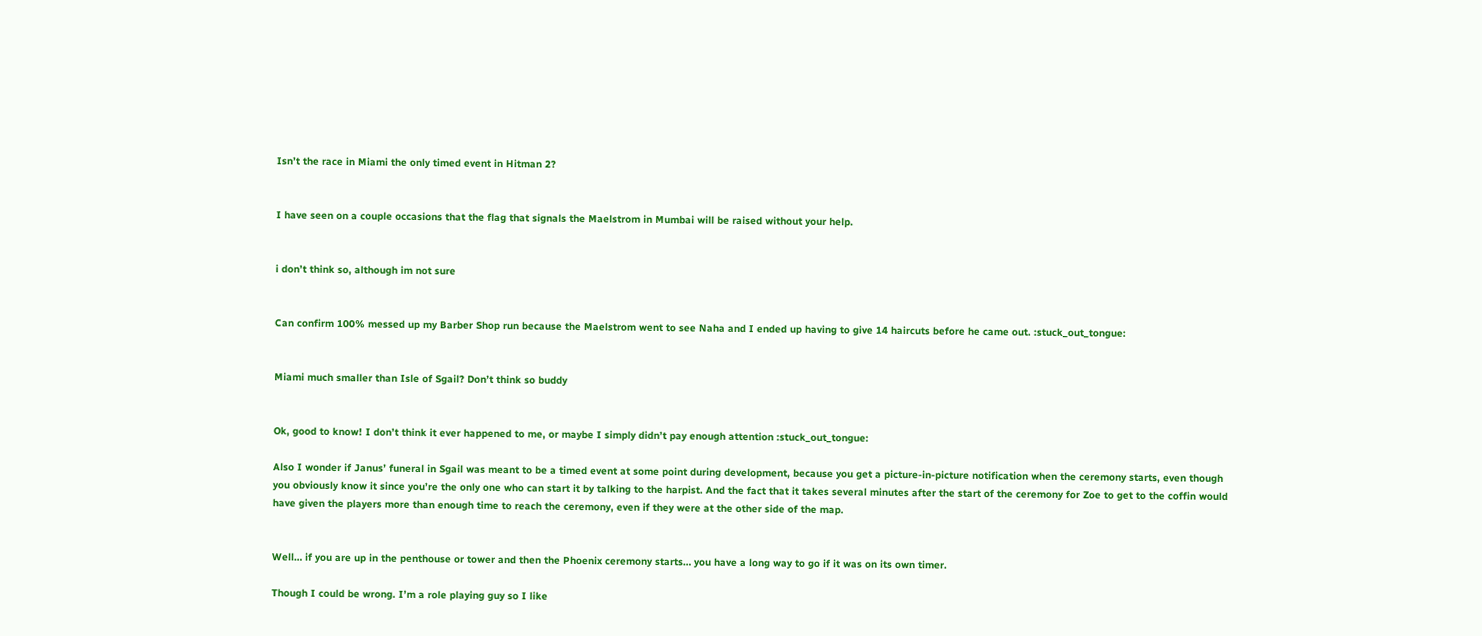Isn’t the race in Miami the only timed event in Hitman 2?


I have seen on a couple occasions that the flag that signals the Maelstrom in Mumbai will be raised without your help.


i don’t think so, although im not sure


Can confirm 100% messed up my Barber Shop run because the Maelstrom went to see Naha and I ended up having to give 14 haircuts before he came out. :stuck_out_tongue:


Miami much smaller than Isle of Sgail? Don’t think so buddy


Ok, good to know! I don’t think it ever happened to me, or maybe I simply didn’t pay enough attention :stuck_out_tongue:

Also I wonder if Janus’ funeral in Sgail was meant to be a timed event at some point during development, because you get a picture-in-picture notification when the ceremony starts, even though you obviously know it since you’re the only one who can start it by talking to the harpist. And the fact that it takes several minutes after the start of the ceremony for Zoe to get to the coffin would have given the players more than enough time to reach the ceremony, even if they were at the other side of the map.


Well… if you are up in the penthouse or tower and then the Phoenix ceremony starts… you have a long way to go if it was on its own timer.

Though I could be wrong. I’m a role playing guy so I like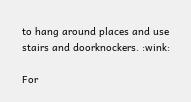to hang around places and use stairs and doorknockers. :wink:

For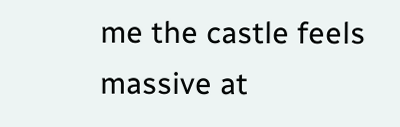me the castle feels massive at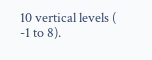10 vertical levels ( -1 to 8).